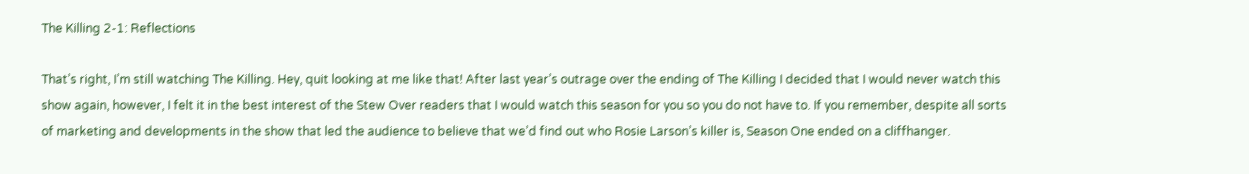The Killing 2-1: Reflections

That’s right, I’m still watching The Killing. Hey, quit looking at me like that! After last year’s outrage over the ending of The Killing I decided that I would never watch this show again, however, I felt it in the best interest of the Stew Over readers that I would watch this season for you so you do not have to. If you remember, despite all sorts of marketing and developments in the show that led the audience to believe that we’d find out who Rosie Larson’s killer is, Season One ended on a cliffhanger.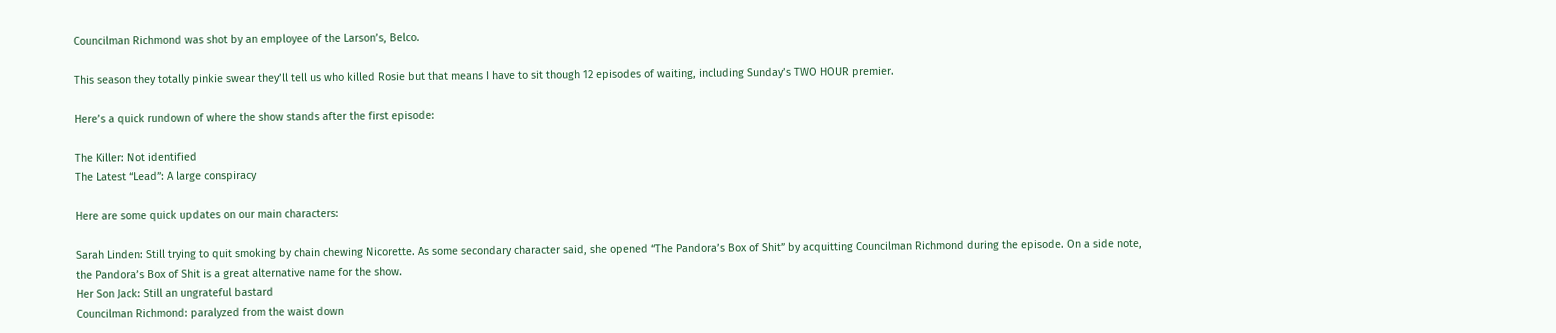Councilman Richmond was shot by an employee of the Larson’s, Belco.

This season they totally pinkie swear they’ll tell us who killed Rosie but that means I have to sit though 12 episodes of waiting, including Sunday’s TWO HOUR premier.

Here’s a quick rundown of where the show stands after the first episode:

The Killer: Not identified
The Latest “Lead”: A large conspiracy

Here are some quick updates on our main characters:

Sarah Linden: Still trying to quit smoking by chain chewing Nicorette. As some secondary character said, she opened “The Pandora’s Box of Shit” by acquitting Councilman Richmond during the episode. On a side note, the Pandora’s Box of Shit is a great alternative name for the show.
Her Son Jack: Still an ungrateful bastard
Councilman Richmond: paralyzed from the waist down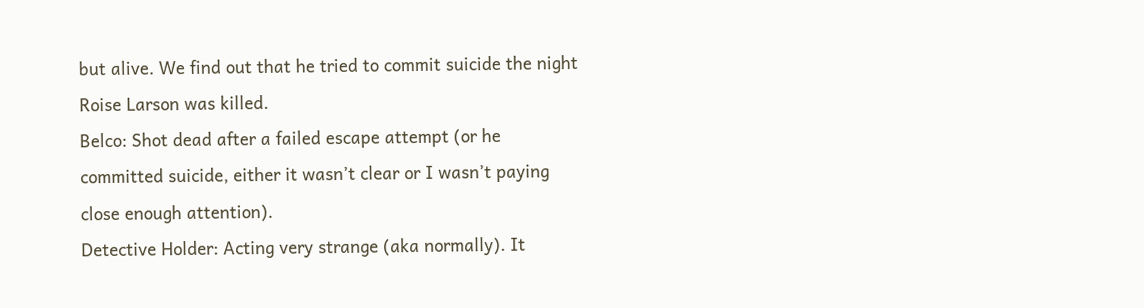but alive. We find out that he tried to commit suicide the night Roise Larson was killed.
Belco: Shot dead after a failed escape attempt (or he committed suicide, either it wasn’t clear or I wasn’t paying close enough attention).
Detective Holder: Acting very strange (aka normally). It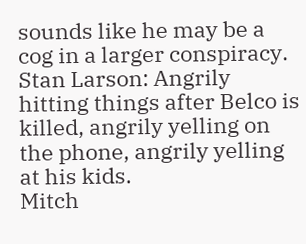sounds like he may be a cog in a larger conspiracy.
Stan Larson: Angrily hitting things after Belco is killed, angrily yelling on the phone, angrily yelling at his kids.
Mitch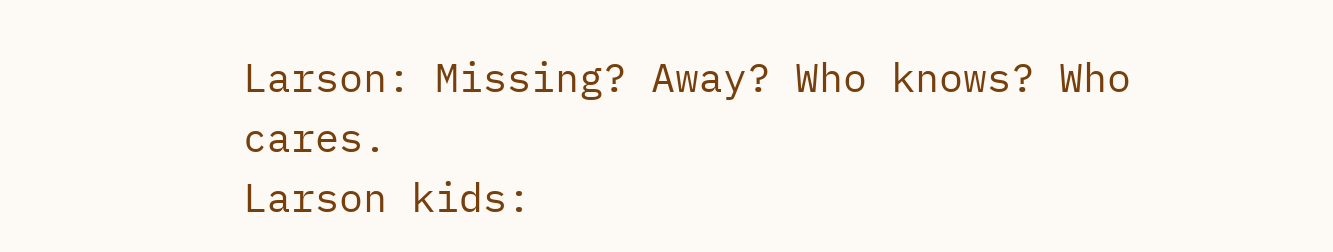Larson: Missing? Away? Who knows? Who cares.
Larson kids: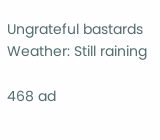Ungrateful bastards
Weather: Still raining

468 ad